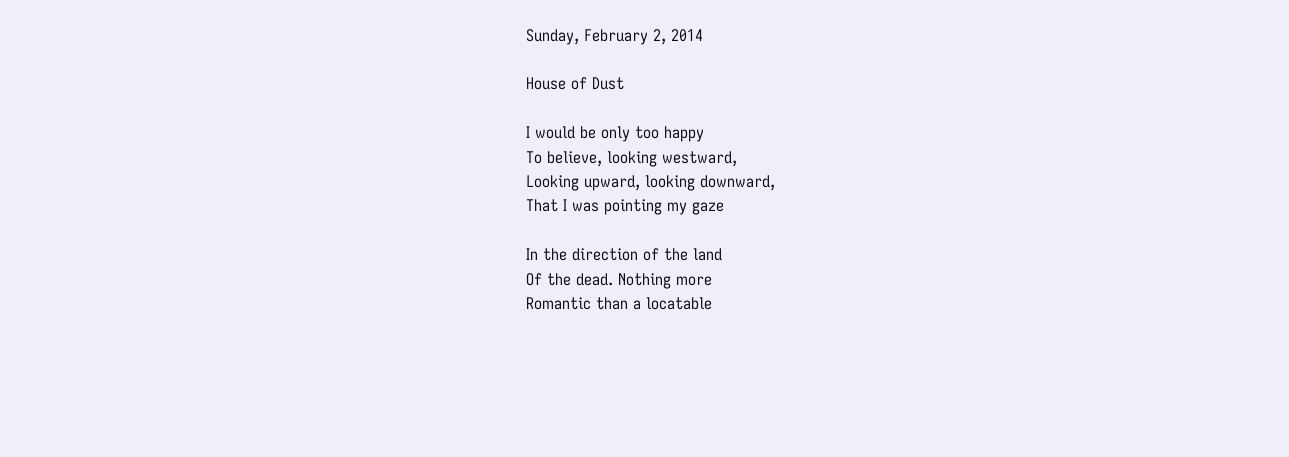Sunday, February 2, 2014

House of Dust

I would be only too happy
To believe, looking westward,
Looking upward, looking downward,
That I was pointing my gaze

In the direction of the land
Of the dead. Nothing more
Romantic than a locatable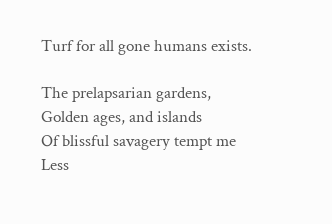Turf for all gone humans exists.

The prelapsarian gardens,
Golden ages, and islands
Of blissful savagery tempt me
Less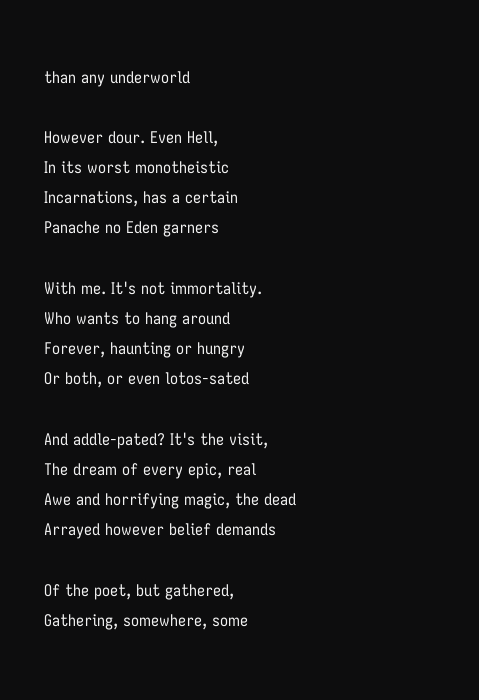than any underworld

However dour. Even Hell,
In its worst monotheistic
Incarnations, has a certain
Panache no Eden garners

With me. It's not immortality.
Who wants to hang around
Forever, haunting or hungry
Or both, or even lotos-sated

And addle-pated? It's the visit,
The dream of every epic, real
Awe and horrifying magic, the dead
Arrayed however belief demands

Of the poet, but gathered,
Gathering, somewhere, some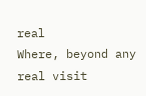real
Where, beyond any real visit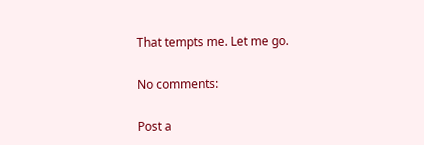That tempts me. Let me go.

No comments:

Post a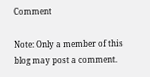Comment

Note: Only a member of this blog may post a comment.